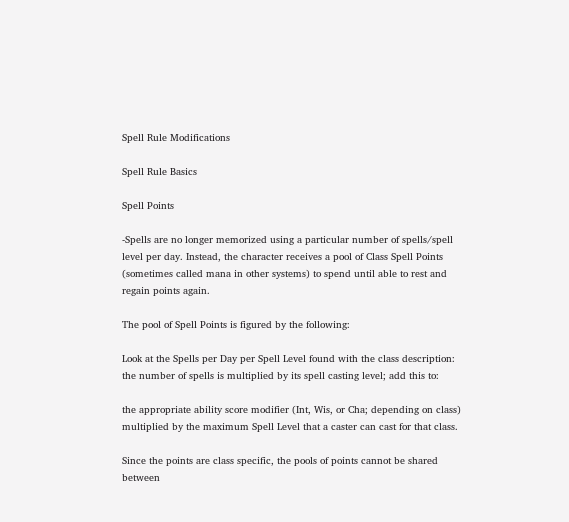Spell Rule Modifications

Spell Rule Basics

Spell Points

-Spells are no longer memorized using a particular number of spells/spell level per day. Instead, the character receives a pool of Class Spell Points (sometimes called mana in other systems) to spend until able to rest and regain points again.

The pool of Spell Points is figured by the following:

Look at the Spells per Day per Spell Level found with the class description: the number of spells is multiplied by its spell casting level; add this to:

the appropriate ability score modifier (Int, Wis, or Cha; depending on class) multiplied by the maximum Spell Level that a caster can cast for that class.

Since the points are class specific, the pools of points cannot be shared between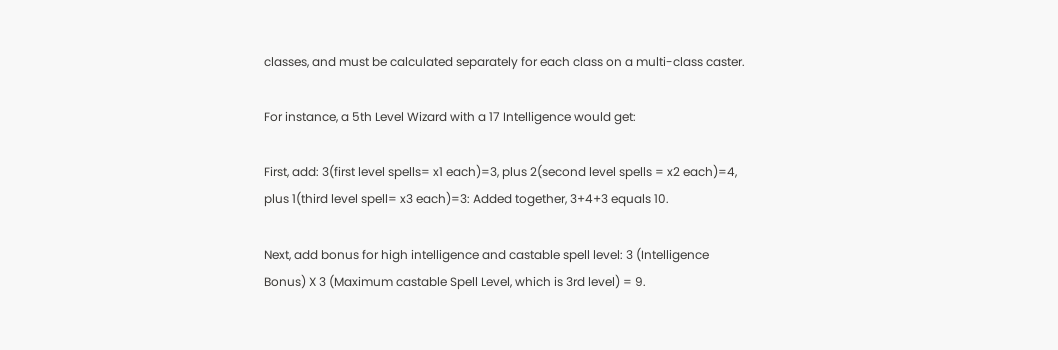classes, and must be calculated separately for each class on a multi-class caster.

For instance, a 5th Level Wizard with a 17 Intelligence would get:

First, add: 3(first level spells= x1 each)=3, plus 2(second level spells = x2 each)=4, plus 1(third level spell= x3 each)=3: Added together, 3+4+3 equals 10.

Next, add bonus for high intelligence and castable spell level: 3 (Intelligence Bonus) X 3 (Maximum castable Spell Level, which is 3rd level) = 9.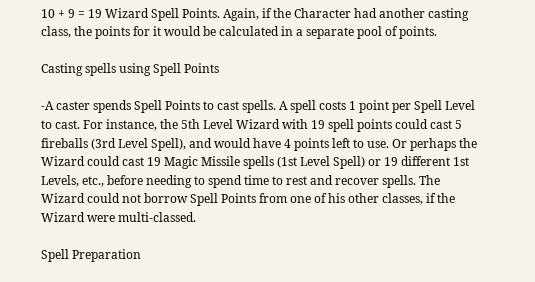10 + 9 = 19 Wizard Spell Points. Again, if the Character had another casting class, the points for it would be calculated in a separate pool of points.

Casting spells using Spell Points

-A caster spends Spell Points to cast spells. A spell costs 1 point per Spell Level to cast. For instance, the 5th Level Wizard with 19 spell points could cast 5 fireballs (3rd Level Spell), and would have 4 points left to use. Or perhaps the Wizard could cast 19 Magic Missile spells (1st Level Spell) or 19 different 1st Levels, etc., before needing to spend time to rest and recover spells. The Wizard could not borrow Spell Points from one of his other classes, if the Wizard were multi-classed.

Spell Preparation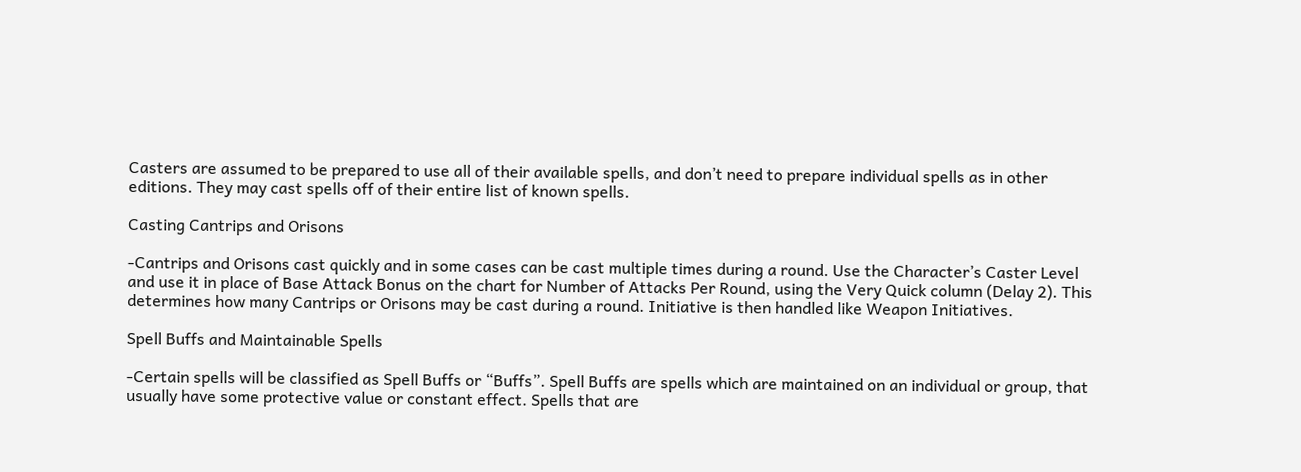Casters are assumed to be prepared to use all of their available spells, and don’t need to prepare individual spells as in other editions. They may cast spells off of their entire list of known spells.

Casting Cantrips and Orisons

-Cantrips and Orisons cast quickly and in some cases can be cast multiple times during a round. Use the Character’s Caster Level and use it in place of Base Attack Bonus on the chart for Number of Attacks Per Round, using the Very Quick column (Delay 2). This determines how many Cantrips or Orisons may be cast during a round. Initiative is then handled like Weapon Initiatives.

Spell Buffs and Maintainable Spells

-Certain spells will be classified as Spell Buffs or “Buffs”. Spell Buffs are spells which are maintained on an individual or group, that usually have some protective value or constant effect. Spells that are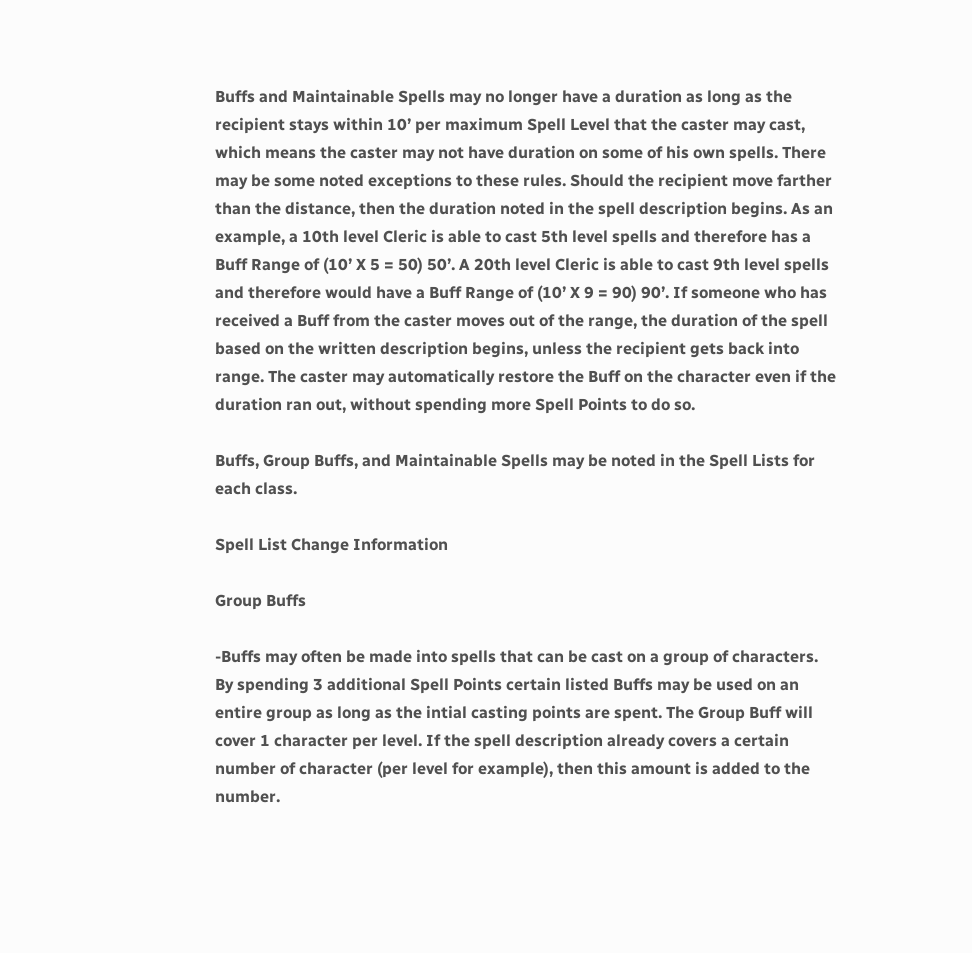Buffs and Maintainable Spells may no longer have a duration as long as the recipient stays within 10’ per maximum Spell Level that the caster may cast, which means the caster may not have duration on some of his own spells. There may be some noted exceptions to these rules. Should the recipient move farther than the distance, then the duration noted in the spell description begins. As an example, a 10th level Cleric is able to cast 5th level spells and therefore has a Buff Range of (10’ X 5 = 50) 50’. A 20th level Cleric is able to cast 9th level spells and therefore would have a Buff Range of (10’ X 9 = 90) 90’. If someone who has received a Buff from the caster moves out of the range, the duration of the spell based on the written description begins, unless the recipient gets back into range. The caster may automatically restore the Buff on the character even if the duration ran out, without spending more Spell Points to do so.

Buffs, Group Buffs, and Maintainable Spells may be noted in the Spell Lists for each class.

Spell List Change Information

Group Buffs

-Buffs may often be made into spells that can be cast on a group of characters. By spending 3 additional Spell Points certain listed Buffs may be used on an entire group as long as the intial casting points are spent. The Group Buff will cover 1 character per level. If the spell description already covers a certain number of character (per level for example), then this amount is added to the number.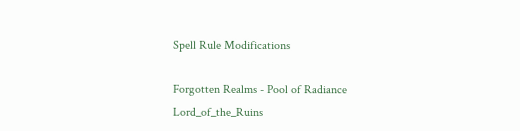Spell Rule Modifications

Forgotten Realms - Pool of Radiance Lord_of_the_Ruins